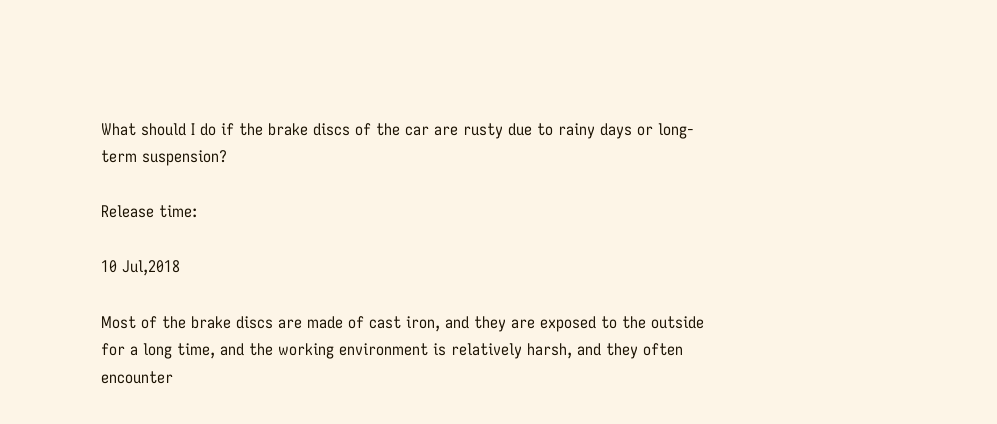What should I do if the brake discs of the car are rusty due to rainy days or long-term suspension?

Release time:

10 Jul,2018

Most of the brake discs are made of cast iron, and they are exposed to the outside for a long time, and the working environment is relatively harsh, and they often encounter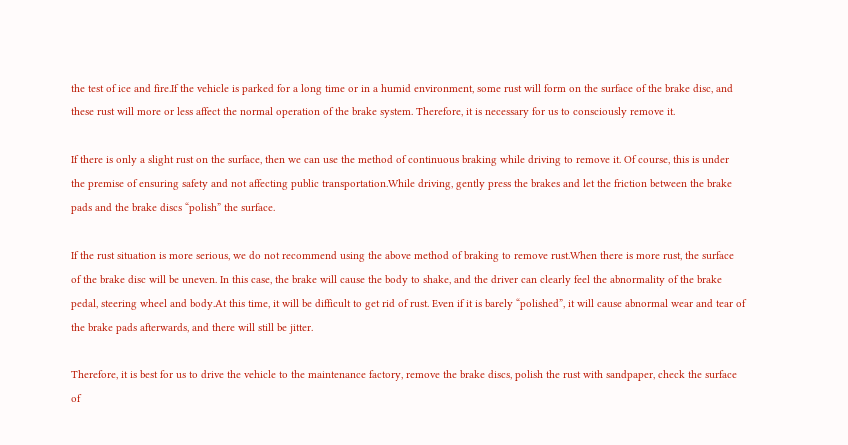the test of ice and fire.If the vehicle is parked for a long time or in a humid environment, some rust will form on the surface of the brake disc, and these rust will more or less affect the normal operation of the brake system. Therefore, it is necessary for us to consciously remove it.

If there is only a slight rust on the surface, then we can use the method of continuous braking while driving to remove it. Of course, this is under the premise of ensuring safety and not affecting public transportation.While driving, gently press the brakes and let the friction between the brake pads and the brake discs “polish” the surface.

If the rust situation is more serious, we do not recommend using the above method of braking to remove rust.When there is more rust, the surface of the brake disc will be uneven. In this case, the brake will cause the body to shake, and the driver can clearly feel the abnormality of the brake pedal, steering wheel and body.At this time, it will be difficult to get rid of rust. Even if it is barely “polished”, it will cause abnormal wear and tear of the brake pads afterwards, and there will still be jitter.

Therefore, it is best for us to drive the vehicle to the maintenance factory, remove the brake discs, polish the rust with sandpaper, check the surface of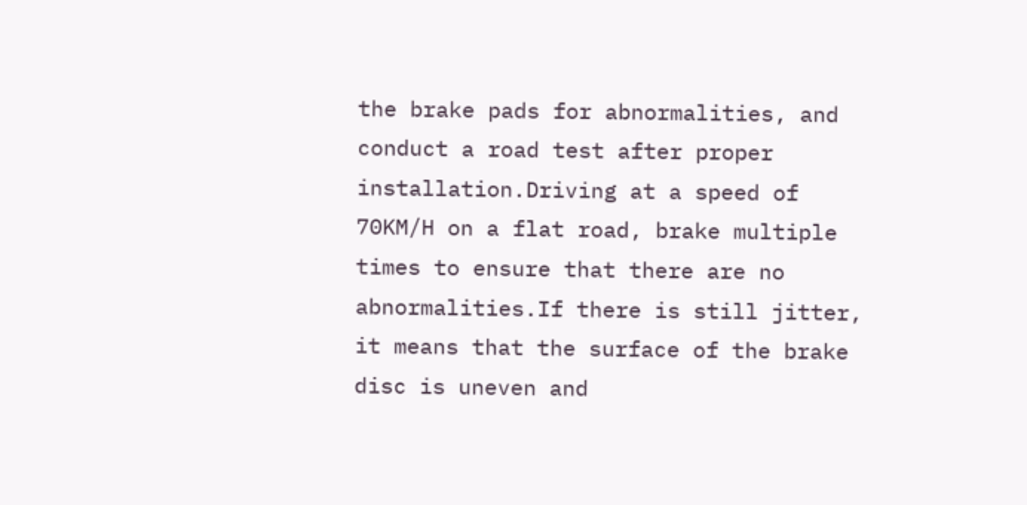the brake pads for abnormalities, and conduct a road test after proper installation.Driving at a speed of 70KM/H on a flat road, brake multiple times to ensure that there are no abnormalities.If there is still jitter, it means that the surface of the brake disc is uneven and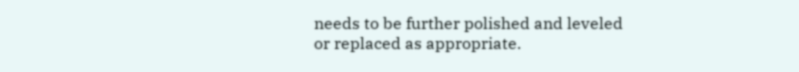needs to be further polished and leveled or replaced as appropriate.